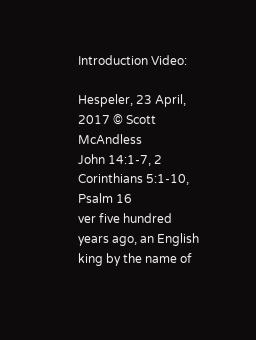Introduction Video:

Hespeler, 23 April, 2017 © Scott McAndless
John 14:1-7, 2 Corinthians 5:1-10, Psalm 16
ver five hundred years ago, an English king by the name of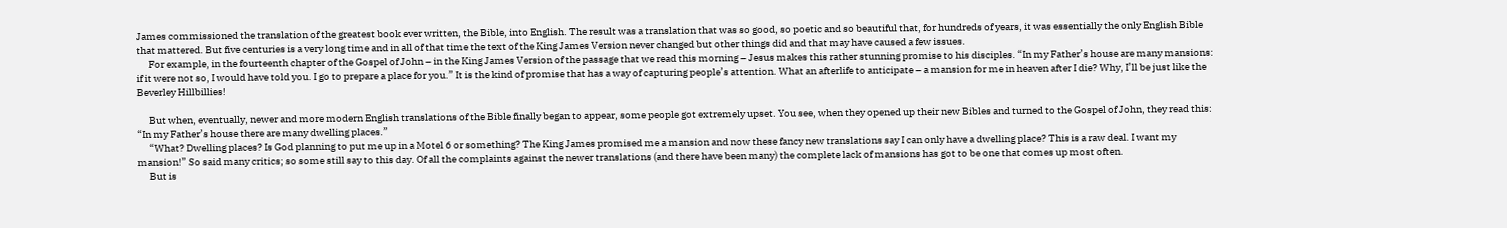James commissioned the translation of the greatest book ever written, the Bible, into English. The result was a translation that was so good, so poetic and so beautiful that, for hundreds of years, it was essentially the only English Bible that mattered. But five centuries is a very long time and in all of that time the text of the King James Version never changed but other things did and that may have caused a few issues.
      For example, in the fourteenth chapter of the Gospel of John – in the King James Version of the passage that we read this morning – Jesus makes this rather stunning promise to his disciples. “In my Father’s house are many mansions: if it were not so, I would have told you. I go to prepare a place for you.” It is the kind of promise that has a way of capturing people’s attention. What an afterlife to anticipate – a mansion for me in heaven after I die? Why, I’ll be just like the Beverley Hillbillies!

      But when, eventually, newer and more modern English translations of the Bible finally began to appear, some people got extremely upset. You see, when they opened up their new Bibles and turned to the Gospel of John, they read this: “In my Father’s house there are many dwelling places.”
      “What? Dwelling places? Is God planning to put me up in a Motel 6 or something? The King James promised me a mansion and now these fancy new translations say I can only have a dwelling place? This is a raw deal. I want my mansion!” So said many critics; so some still say to this day. Of all the complaints against the newer translations (and there have been many) the complete lack of mansions has got to be one that comes up most often.
      But is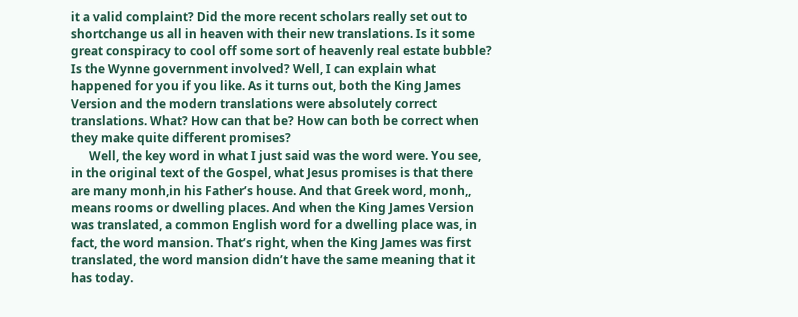it a valid complaint? Did the more recent scholars really set out to shortchange us all in heaven with their new translations. Is it some great conspiracy to cool off some sort of heavenly real estate bubble? Is the Wynne government involved? Well, I can explain what happened for you if you like. As it turns out, both the King James Version and the modern translations were absolutely correct translations. What? How can that be? How can both be correct when they make quite different promises?
      Well, the key word in what I just said was the word were. You see, in the original text of the Gospel, what Jesus promises is that there are many monh,in his Father’s house. And that Greek word, monh,, means rooms or dwelling places. And when the King James Version was translated, a common English word for a dwelling place was, in fact, the word mansion. That’s right, when the King James was first translated, the word mansion didn’t have the same meaning that it has today.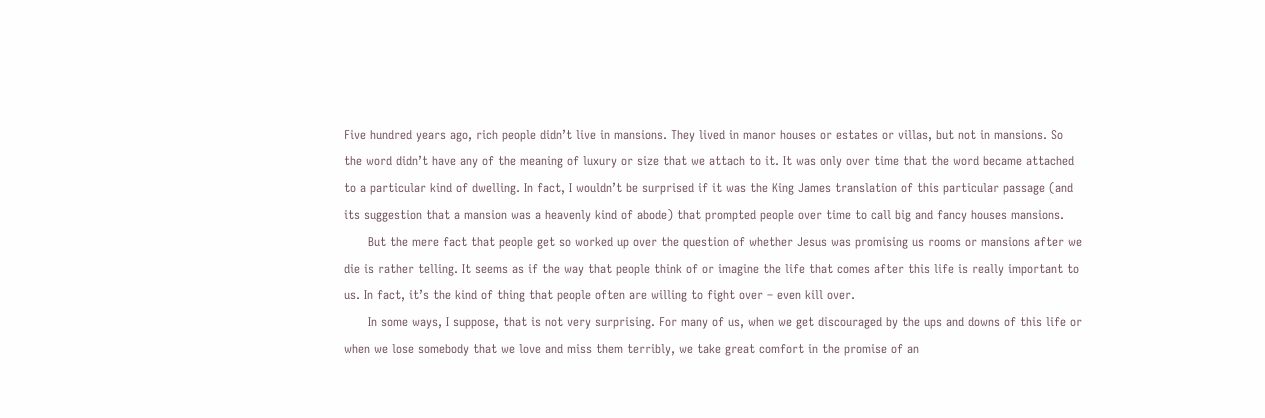Five hundred years ago, rich people didn’t live in mansions. They lived in manor houses or estates or villas, but not in mansions. So the word didn’t have any of the meaning of luxury or size that we attach to it. It was only over time that the word became attached to a particular kind of dwelling. In fact, I wouldn’t be surprised if it was the King James translation of this particular passage (and its suggestion that a mansion was a heavenly kind of abode) that prompted people over time to call big and fancy houses mansions.
      But the mere fact that people get so worked up over the question of whether Jesus was promising us rooms or mansions after we die is rather telling. It seems as if the way that people think of or imagine the life that comes after this life is really important to us. In fact, it’s the kind of thing that people often are willing to fight over – even kill over.
      In some ways, I suppose, that is not very surprising. For many of us, when we get discouraged by the ups and downs of this life or when we lose somebody that we love and miss them terribly, we take great comfort in the promise of an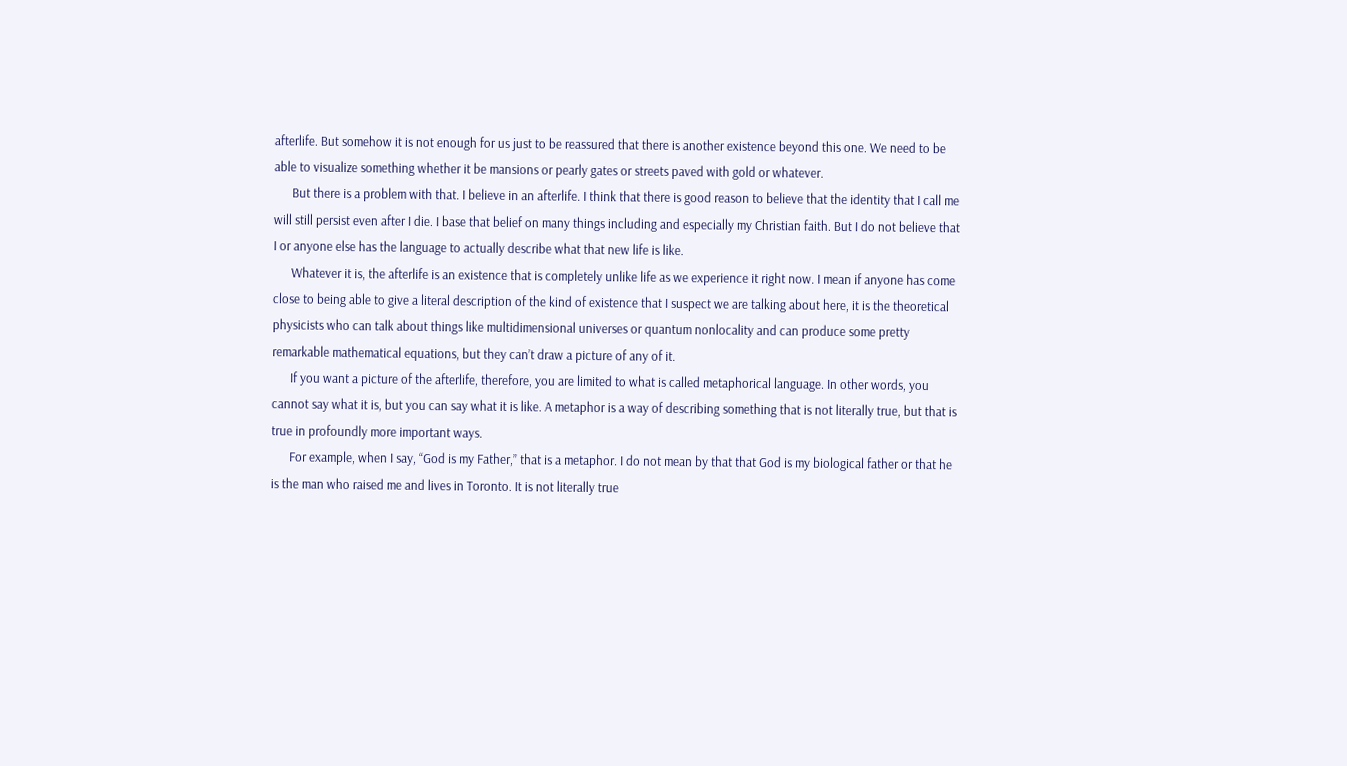afterlife. But somehow it is not enough for us just to be reassured that there is another existence beyond this one. We need to be able to visualize something whether it be mansions or pearly gates or streets paved with gold or whatever.
      But there is a problem with that. I believe in an afterlife. I think that there is good reason to believe that the identity that I call me will still persist even after I die. I base that belief on many things including and especially my Christian faith. But I do not believe that I or anyone else has the language to actually describe what that new life is like.
      Whatever it is, the afterlife is an existence that is completely unlike life as we experience it right now. I mean if anyone has come close to being able to give a literal description of the kind of existence that I suspect we are talking about here, it is the theoretical physicists who can talk about things like multidimensional universes or quantum nonlocality and can produce some pretty remarkable mathematical equations, but they can’t draw a picture of any of it.
      If you want a picture of the afterlife, therefore, you are limited to what is called metaphorical language. In other words, you cannot say what it is, but you can say what it is like. A metaphor is a way of describing something that is not literally true, but that is true in profoundly more important ways.
      For example, when I say, “God is my Father,” that is a metaphor. I do not mean by that that God is my biological father or that he is the man who raised me and lives in Toronto. It is not literally true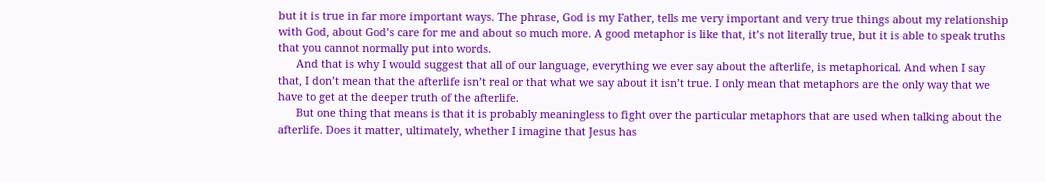but it is true in far more important ways. The phrase, God is my Father, tells me very important and very true things about my relationship with God, about God’s care for me and about so much more. A good metaphor is like that, it’s not literally true, but it is able to speak truths that you cannot normally put into words.
      And that is why I would suggest that all of our language, everything we ever say about the afterlife, is metaphorical. And when I say that, I don’t mean that the afterlife isn’t real or that what we say about it isn’t true. I only mean that metaphors are the only way that we have to get at the deeper truth of the afterlife.
      But one thing that means is that it is probably meaningless to fight over the particular metaphors that are used when talking about the afterlife. Does it matter, ultimately, whether I imagine that Jesus has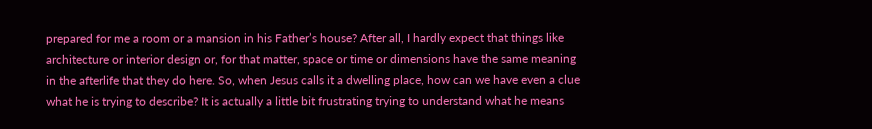prepared for me a room or a mansion in his Father’s house? After all, I hardly expect that things like architecture or interior design or, for that matter, space or time or dimensions have the same meaning in the afterlife that they do here. So, when Jesus calls it a dwelling place, how can we have even a clue what he is trying to describe? It is actually a little bit frustrating trying to understand what he means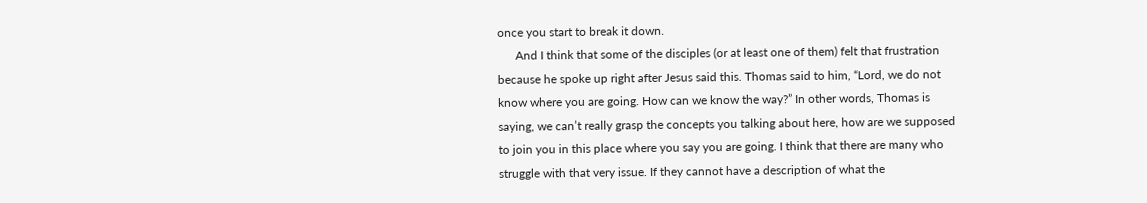once you start to break it down.
      And I think that some of the disciples (or at least one of them) felt that frustration because he spoke up right after Jesus said this. Thomas said to him, “Lord, we do not know where you are going. How can we know the way?” In other words, Thomas is saying, we can’t really grasp the concepts you talking about here, how are we supposed to join you in this place where you say you are going. I think that there are many who struggle with that very issue. If they cannot have a description of what the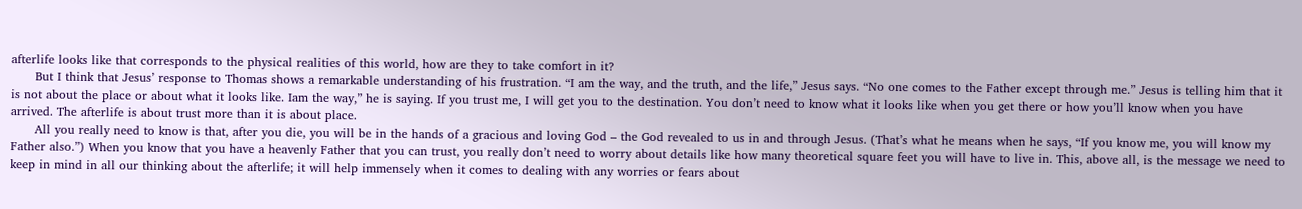afterlife looks like that corresponds to the physical realities of this world, how are they to take comfort in it?
      But I think that Jesus’ response to Thomas shows a remarkable understanding of his frustration. “I am the way, and the truth, and the life,” Jesus says. “No one comes to the Father except through me.” Jesus is telling him that it is not about the place or about what it looks like. Iam the way,” he is saying. If you trust me, I will get you to the destination. You don’t need to know what it looks like when you get there or how you’ll know when you have arrived. The afterlife is about trust more than it is about place.
      All you really need to know is that, after you die, you will be in the hands of a gracious and loving God – the God revealed to us in and through Jesus. (That’s what he means when he says, “If you know me, you will know my Father also.”) When you know that you have a heavenly Father that you can trust, you really don’t need to worry about details like how many theoretical square feet you will have to live in. This, above all, is the message we need to keep in mind in all our thinking about the afterlife; it will help immensely when it comes to dealing with any worries or fears about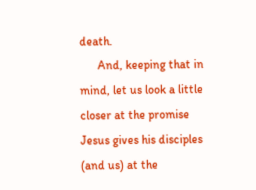death.
      And, keeping that in mind, let us look a little closer at the promise Jesus gives his disciples (and us) at the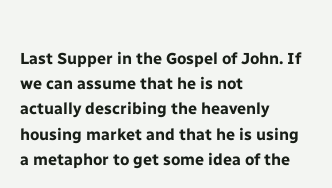Last Supper in the Gospel of John. If we can assume that he is not actually describing the heavenly housing market and that he is using a metaphor to get some idea of the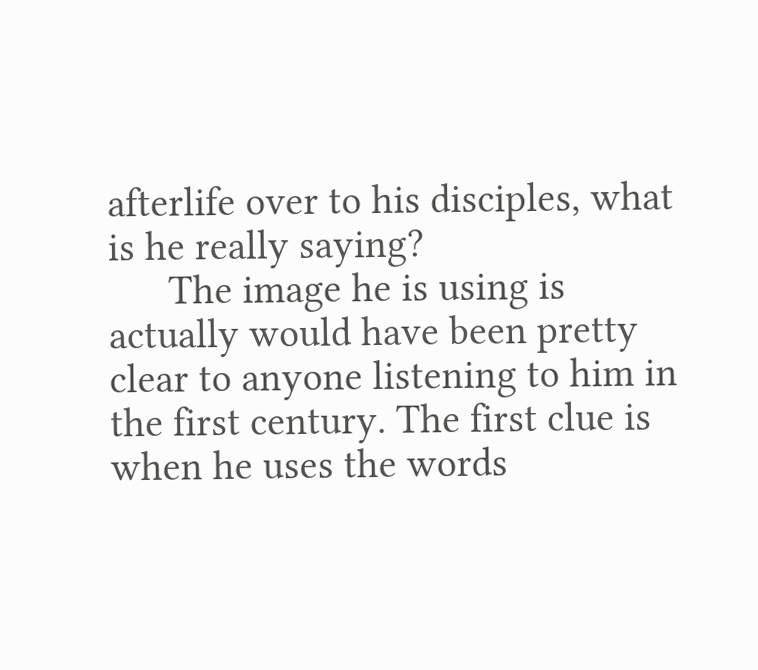afterlife over to his disciples, what is he really saying?
      The image he is using is actually would have been pretty clear to anyone listening to him in the first century. The first clue is when he uses the words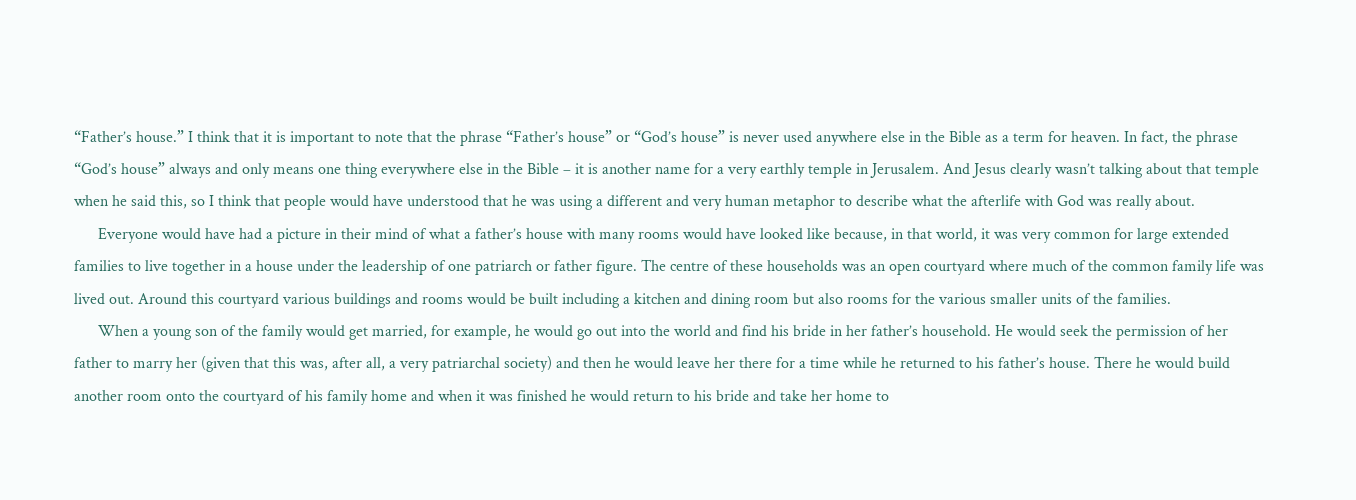“Father’s house.” I think that it is important to note that the phrase “Father’s house” or “God’s house” is never used anywhere else in the Bible as a term for heaven. In fact, the phrase “God’s house” always and only means one thing everywhere else in the Bible – it is another name for a very earthly temple in Jerusalem. And Jesus clearly wasn’t talking about that temple when he said this, so I think that people would have understood that he was using a different and very human metaphor to describe what the afterlife with God was really about.
      Everyone would have had a picture in their mind of what a father’s house with many rooms would have looked like because, in that world, it was very common for large extended families to live together in a house under the leadership of one patriarch or father figure. The centre of these households was an open courtyard where much of the common family life was lived out. Around this courtyard various buildings and rooms would be built including a kitchen and dining room but also rooms for the various smaller units of the families.
      When a young son of the family would get married, for example, he would go out into the world and find his bride in her father’s household. He would seek the permission of her father to marry her (given that this was, after all, a very patriarchal society) and then he would leave her there for a time while he returned to his father’s house. There he would build another room onto the courtyard of his family home and when it was finished he would return to his bride and take her home to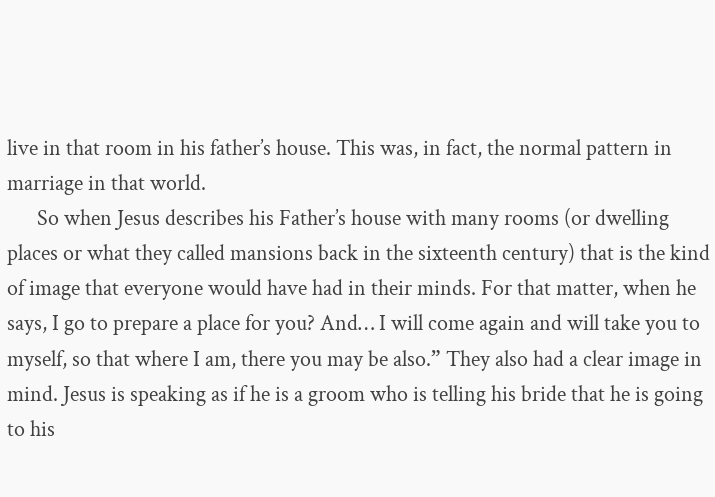live in that room in his father’s house. This was, in fact, the normal pattern in marriage in that world.
      So when Jesus describes his Father’s house with many rooms (or dwelling places or what they called mansions back in the sixteenth century) that is the kind of image that everyone would have had in their minds. For that matter, when he says, I go to prepare a place for you? And… I will come again and will take you to myself, so that where I am, there you may be also.” They also had a clear image in mind. Jesus is speaking as if he is a groom who is telling his bride that he is going to his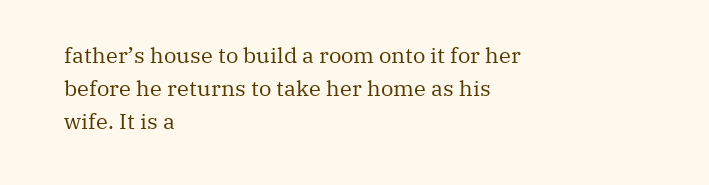father’s house to build a room onto it for her before he returns to take her home as his wife. It is a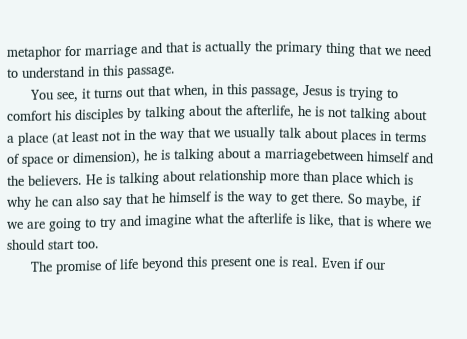metaphor for marriage and that is actually the primary thing that we need to understand in this passage.
      You see, it turns out that when, in this passage, Jesus is trying to comfort his disciples by talking about the afterlife, he is not talking about a place (at least not in the way that we usually talk about places in terms of space or dimension), he is talking about a marriagebetween himself and the believers. He is talking about relationship more than place which is why he can also say that he himself is the way to get there. So maybe, if we are going to try and imagine what the afterlife is like, that is where we should start too.
      The promise of life beyond this present one is real. Even if our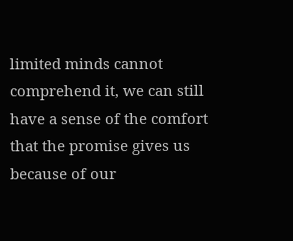limited minds cannot comprehend it, we can still have a sense of the comfort that the promise gives us because of our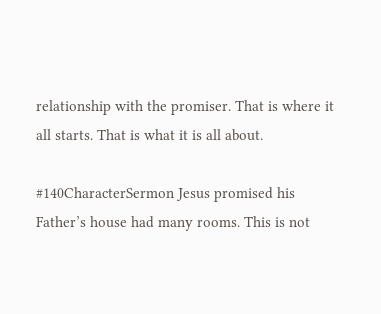relationship with the promiser. That is where it all starts. That is what it is all about.

#140CharacterSermon Jesus promised his Father’s house had many rooms. This is not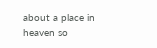about a place in heaven so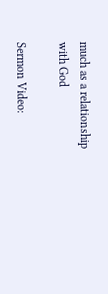much as a relationship with God

Sermon Video: